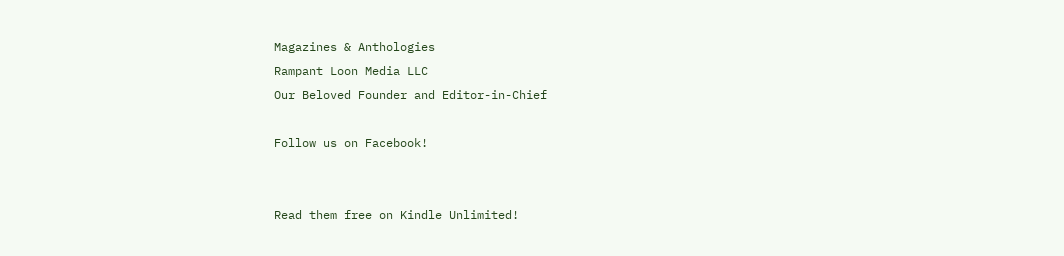Magazines & Anthologies
Rampant Loon Media LLC
Our Beloved Founder and Editor-in-Chief

Follow us on Facebook!


Read them free on Kindle Unlimited!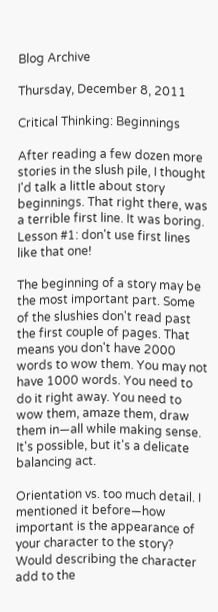Blog Archive

Thursday, December 8, 2011

Critical Thinking: Beginnings

After reading a few dozen more stories in the slush pile, I thought I'd talk a little about story beginnings. That right there, was a terrible first line. It was boring. Lesson #1: don't use first lines like that one!

The beginning of a story may be the most important part. Some of the slushies don't read past the first couple of pages. That means you don't have 2000 words to wow them. You may not have 1000 words. You need to do it right away. You need to wow them, amaze them, draw them in—all while making sense. It's possible, but it's a delicate balancing act.

Orientation vs. too much detail. I mentioned it before—how important is the appearance of your character to the story? Would describing the character add to the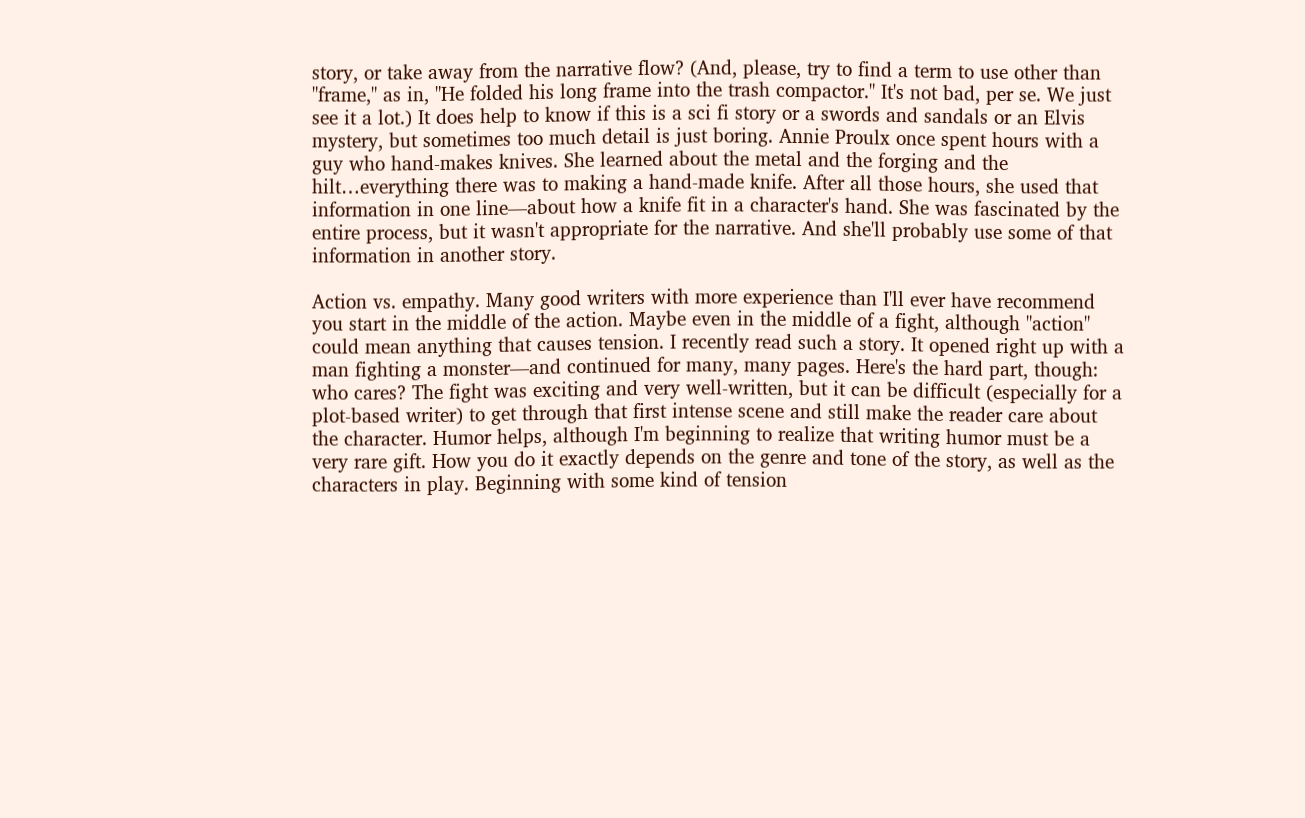story, or take away from the narrative flow? (And, please, try to find a term to use other than "frame," as in, "He folded his long frame into the trash compactor." It's not bad, per se. We just see it a lot.) It does help to know if this is a sci fi story or a swords and sandals or an Elvis mystery, but sometimes too much detail is just boring. Annie Proulx once spent hours with a guy who hand-makes knives. She learned about the metal and the forging and the hilt…everything there was to making a hand-made knife. After all those hours, she used that information in one line—about how a knife fit in a character's hand. She was fascinated by the entire process, but it wasn't appropriate for the narrative. And she'll probably use some of that information in another story.

Action vs. empathy. Many good writers with more experience than I'll ever have recommend you start in the middle of the action. Maybe even in the middle of a fight, although "action" could mean anything that causes tension. I recently read such a story. It opened right up with a man fighting a monster—and continued for many, many pages. Here's the hard part, though: who cares? The fight was exciting and very well-written, but it can be difficult (especially for a plot-based writer) to get through that first intense scene and still make the reader care about the character. Humor helps, although I'm beginning to realize that writing humor must be a very rare gift. How you do it exactly depends on the genre and tone of the story, as well as the characters in play. Beginning with some kind of tension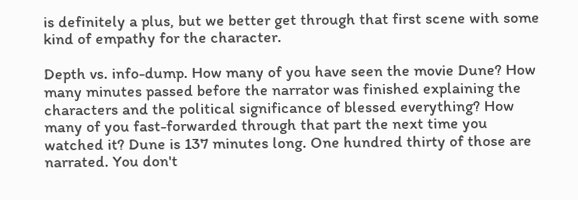is definitely a plus, but we better get through that first scene with some kind of empathy for the character.

Depth vs. info-dump. How many of you have seen the movie Dune? How many minutes passed before the narrator was finished explaining the characters and the political significance of blessed everything? How many of you fast-forwarded through that part the next time you watched it? Dune is 137 minutes long. One hundred thirty of those are narrated. You don't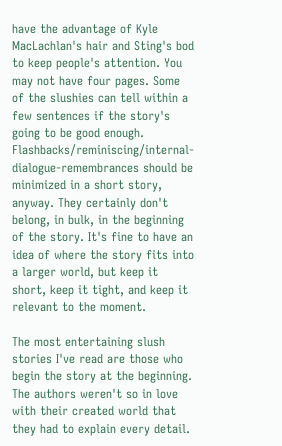have the advantage of Kyle MacLachlan's hair and Sting's bod to keep people's attention. You may not have four pages. Some of the slushies can tell within a few sentences if the story's going to be good enough. Flashbacks/reminiscing/internal-dialogue-remembrances should be minimized in a short story, anyway. They certainly don't belong, in bulk, in the beginning of the story. It's fine to have an idea of where the story fits into a larger world, but keep it short, keep it tight, and keep it relevant to the moment.

The most entertaining slush stories I've read are those who begin the story at the beginning. The authors weren't so in love with their created world that they had to explain every detail.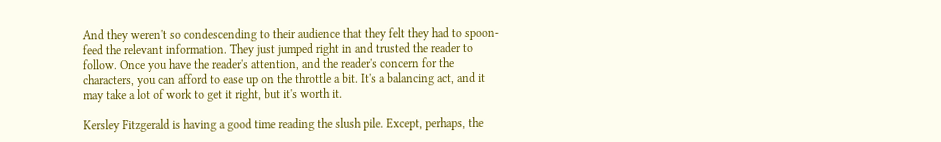And they weren't so condescending to their audience that they felt they had to spoon-feed the relevant information. They just jumped right in and trusted the reader to follow. Once you have the reader's attention, and the reader's concern for the characters, you can afford to ease up on the throttle a bit. It's a balancing act, and it may take a lot of work to get it right, but it's worth it.

Kersley Fitzgerald is having a good time reading the slush pile. Except, perhaps, the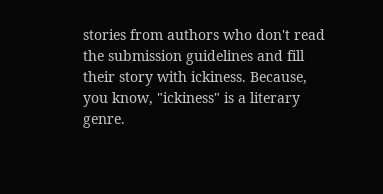stories from authors who don't read the submission guidelines and fill their story with ickiness. Because, you know, "ickiness" is a literary genre.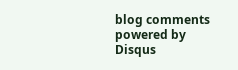blog comments powered by Disqus